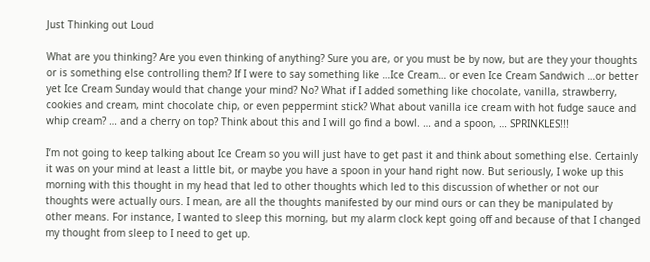Just Thinking out Loud

What are you thinking? Are you even thinking of anything? Sure you are, or you must be by now, but are they your thoughts or is something else controlling them? If I were to say something like …Ice Cream… or even Ice Cream Sandwich …or better yet Ice Cream Sunday would that change your mind? No? What if I added something like chocolate, vanilla, strawberry, cookies and cream, mint chocolate chip, or even peppermint stick? What about vanilla ice cream with hot fudge sauce and whip cream? … and a cherry on top? Think about this and I will go find a bowl. … and a spoon, … SPRINKLES!!!

I’m not going to keep talking about Ice Cream so you will just have to get past it and think about something else. Certainly it was on your mind at least a little bit, or maybe you have a spoon in your hand right now. But seriously, I woke up this morning with this thought in my head that led to other thoughts which led to this discussion of whether or not our thoughts were actually ours. I mean, are all the thoughts manifested by our mind ours or can they be manipulated by other means. For instance, I wanted to sleep this morning, but my alarm clock kept going off and because of that I changed my thought from sleep to I need to get up.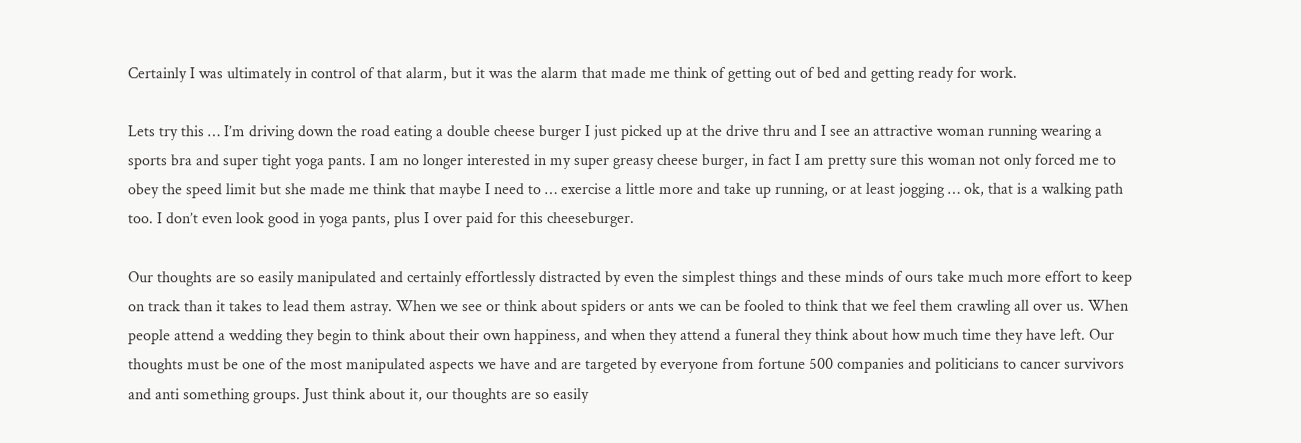Certainly I was ultimately in control of that alarm, but it was the alarm that made me think of getting out of bed and getting ready for work.

Lets try this … I’m driving down the road eating a double cheese burger I just picked up at the drive thru and I see an attractive woman running wearing a sports bra and super tight yoga pants. I am no longer interested in my super greasy cheese burger, in fact I am pretty sure this woman not only forced me to obey the speed limit but she made me think that maybe I need to … exercise a little more and take up running, or at least jogging … ok, that is a walking path too. I don’t even look good in yoga pants, plus I over paid for this cheeseburger.

Our thoughts are so easily manipulated and certainly effortlessly distracted by even the simplest things and these minds of ours take much more effort to keep on track than it takes to lead them astray. When we see or think about spiders or ants we can be fooled to think that we feel them crawling all over us. When people attend a wedding they begin to think about their own happiness, and when they attend a funeral they think about how much time they have left. Our thoughts must be one of the most manipulated aspects we have and are targeted by everyone from fortune 500 companies and politicians to cancer survivors and anti something groups. Just think about it, our thoughts are so easily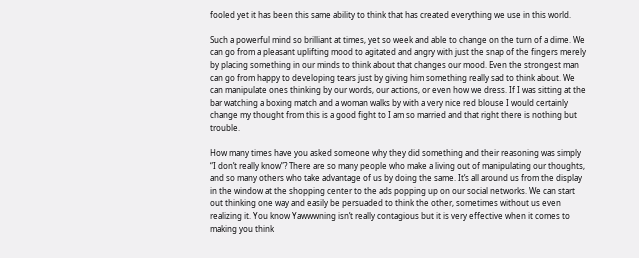fooled yet it has been this same ability to think that has created everything we use in this world.

Such a powerful mind so brilliant at times, yet so week and able to change on the turn of a dime. We can go from a pleasant uplifting mood to agitated and angry with just the snap of the fingers merely by placing something in our minds to think about that changes our mood. Even the strongest man can go from happy to developing tears just by giving him something really sad to think about. We can manipulate ones thinking by our words, our actions, or even how we dress. If I was sitting at the bar watching a boxing match and a woman walks by with a very nice red blouse I would certainly change my thought from this is a good fight to I am so married and that right there is nothing but trouble.

How many times have you asked someone why they did something and their reasoning was simply “I don’t really know”? There are so many people who make a living out of manipulating our thoughts, and so many others who take advantage of us by doing the same. It’s all around us from the display in the window at the shopping center to the ads popping up on our social networks. We can start out thinking one way and easily be persuaded to think the other, sometimes without us even realizing it. You know Yawwwning isn’t really contagious but it is very effective when it comes to making you think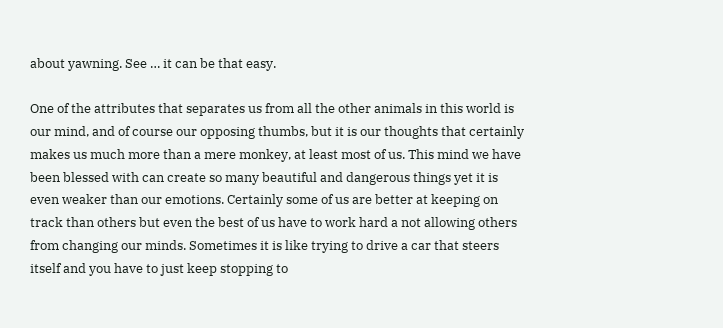about yawning. See … it can be that easy.

One of the attributes that separates us from all the other animals in this world is our mind, and of course our opposing thumbs, but it is our thoughts that certainly makes us much more than a mere monkey, at least most of us. This mind we have been blessed with can create so many beautiful and dangerous things yet it is even weaker than our emotions. Certainly some of us are better at keeping on track than others but even the best of us have to work hard a not allowing others from changing our minds. Sometimes it is like trying to drive a car that steers itself and you have to just keep stopping to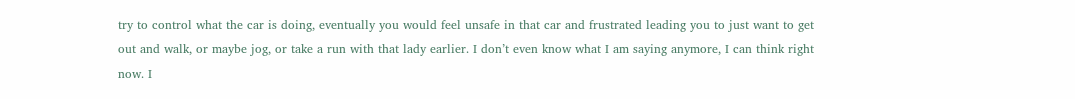try to control what the car is doing, eventually you would feel unsafe in that car and frustrated leading you to just want to get out and walk, or maybe jog, or take a run with that lady earlier. I don’t even know what I am saying anymore, I can think right now. I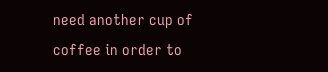need another cup of coffee in order to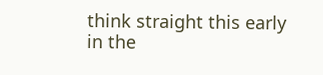think straight this early in the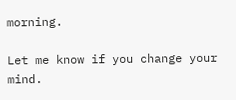morning.

Let me know if you change your mind.